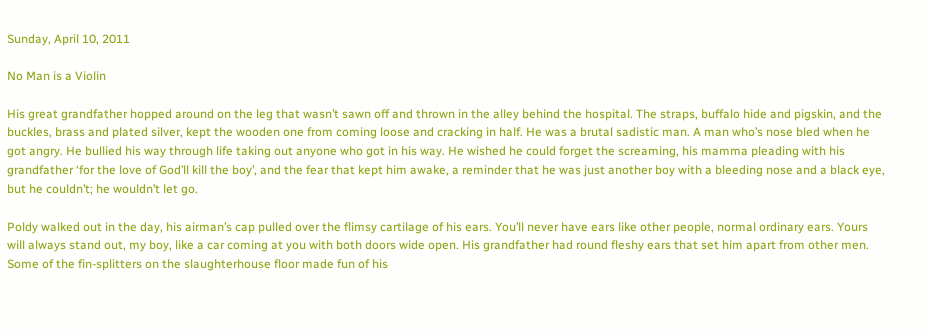Sunday, April 10, 2011

No Man is a Violin

His great grandfather hopped around on the leg that wasn’t sawn off and thrown in the alley behind the hospital. The straps, buffalo hide and pigskin, and the buckles, brass and plated silver, kept the wooden one from coming loose and cracking in half. He was a brutal sadistic man. A man who’s nose bled when he got angry. He bullied his way through life taking out anyone who got in his way. He wished he could forget the screaming, his mamma pleading with his grandfather ‘for the love of God’ll kill the boy’, and the fear that kept him awake, a reminder that he was just another boy with a bleeding nose and a black eye, but he couldn’t; he wouldn’t let go.

Poldy walked out in the day, his airman’s cap pulled over the flimsy cartilage of his ears. You’ll never have ears like other people, normal ordinary ears. Yours will always stand out, my boy, like a car coming at you with both doors wide open. His grandfather had round fleshy ears that set him apart from other men. Some of the fin-splitters on the slaughterhouse floor made fun of his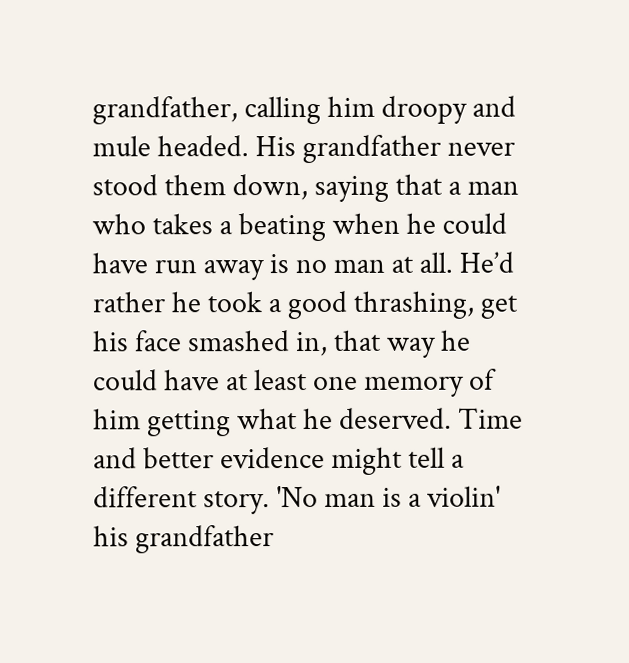grandfather, calling him droopy and mule headed. His grandfather never stood them down, saying that a man who takes a beating when he could have run away is no man at all. He’d rather he took a good thrashing, get his face smashed in, that way he could have at least one memory of him getting what he deserved. Time and better evidence might tell a different story. 'No man is a violin' his grandfather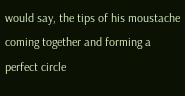would say, the tips of his moustache coming together and forming a perfect circle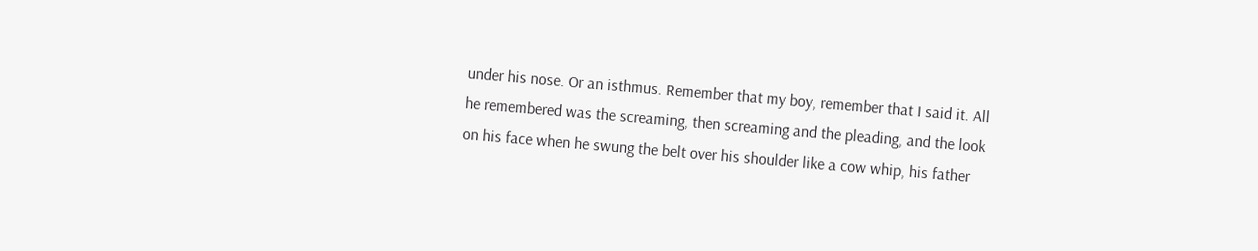under his nose. Or an isthmus. Remember that my boy, remember that I said it. All he remembered was the screaming, then screaming and the pleading, and the look on his face when he swung the belt over his shoulder like a cow whip, his father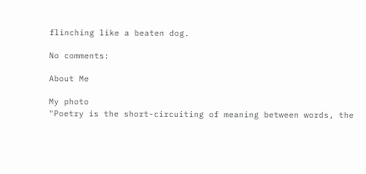flinching like a beaten dog.

No comments:

About Me

My photo
"Poetry is the short-circuiting of meaning between words, the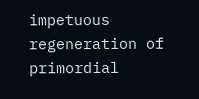impetuous regeneration of primordial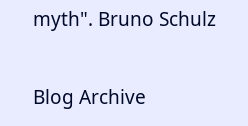myth". Bruno Schulz

Blog Archive